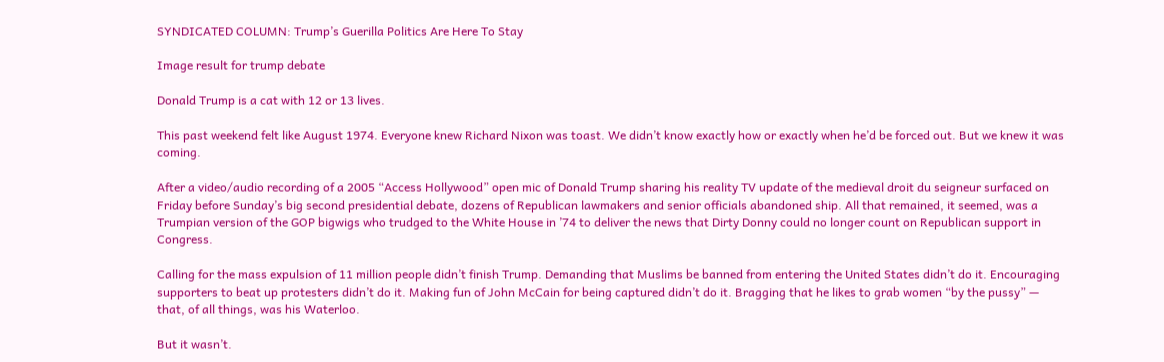SYNDICATED COLUMN: Trump’s Guerilla Politics Are Here To Stay

Image result for trump debate

Donald Trump is a cat with 12 or 13 lives.

This past weekend felt like August 1974. Everyone knew Richard Nixon was toast. We didn’t know exactly how or exactly when he’d be forced out. But we knew it was coming.

After a video/audio recording of a 2005 “Access Hollywood” open mic of Donald Trump sharing his reality TV update of the medieval droit du seigneur surfaced on Friday before Sunday’s big second presidential debate, dozens of Republican lawmakers and senior officials abandoned ship. All that remained, it seemed, was a Trumpian version of the GOP bigwigs who trudged to the White House in ’74 to deliver the news that Dirty Donny could no longer count on Republican support in Congress.

Calling for the mass expulsion of 11 million people didn’t finish Trump. Demanding that Muslims be banned from entering the United States didn’t do it. Encouraging supporters to beat up protesters didn’t do it. Making fun of John McCain for being captured didn’t do it. Bragging that he likes to grab women “by the pussy” — that, of all things, was his Waterloo.

But it wasn’t.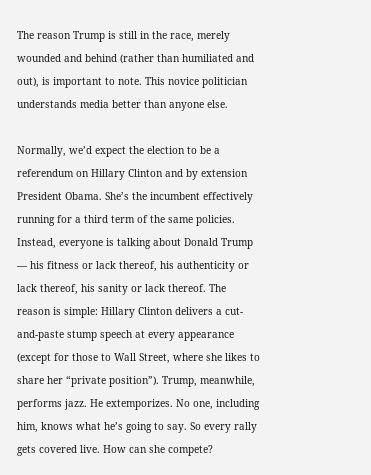The reason Trump is still in the race, merely wounded and behind (rather than humiliated and out), is important to note. This novice politician understands media better than anyone else.

Normally, we’d expect the election to be a referendum on Hillary Clinton and by extension President Obama. She’s the incumbent effectively running for a third term of the same policies. Instead, everyone is talking about Donald Trump — his fitness or lack thereof, his authenticity or lack thereof, his sanity or lack thereof. The reason is simple: Hillary Clinton delivers a cut-and-paste stump speech at every appearance (except for those to Wall Street, where she likes to share her “private position”). Trump, meanwhile, performs jazz. He extemporizes. No one, including him, knows what he’s going to say. So every rally gets covered live. How can she compete?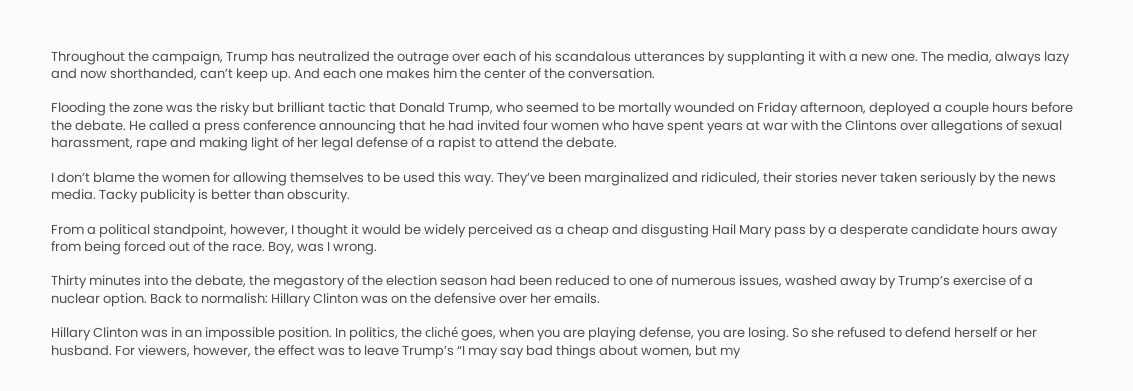Throughout the campaign, Trump has neutralized the outrage over each of his scandalous utterances by supplanting it with a new one. The media, always lazy and now shorthanded, can’t keep up. And each one makes him the center of the conversation.

Flooding the zone was the risky but brilliant tactic that Donald Trump, who seemed to be mortally wounded on Friday afternoon, deployed a couple hours before the debate. He called a press conference announcing that he had invited four women who have spent years at war with the Clintons over allegations of sexual harassment, rape and making light of her legal defense of a rapist to attend the debate.

I don’t blame the women for allowing themselves to be used this way. They’ve been marginalized and ridiculed, their stories never taken seriously by the news media. Tacky publicity is better than obscurity.

From a political standpoint, however, I thought it would be widely perceived as a cheap and disgusting Hail Mary pass by a desperate candidate hours away from being forced out of the race. Boy, was I wrong.

Thirty minutes into the debate, the megastory of the election season had been reduced to one of numerous issues, washed away by Trump’s exercise of a nuclear option. Back to normalish: Hillary Clinton was on the defensive over her emails.

Hillary Clinton was in an impossible position. In politics, the cliché goes, when you are playing defense, you are losing. So she refused to defend herself or her husband. For viewers, however, the effect was to leave Trump’s “I may say bad things about women, but my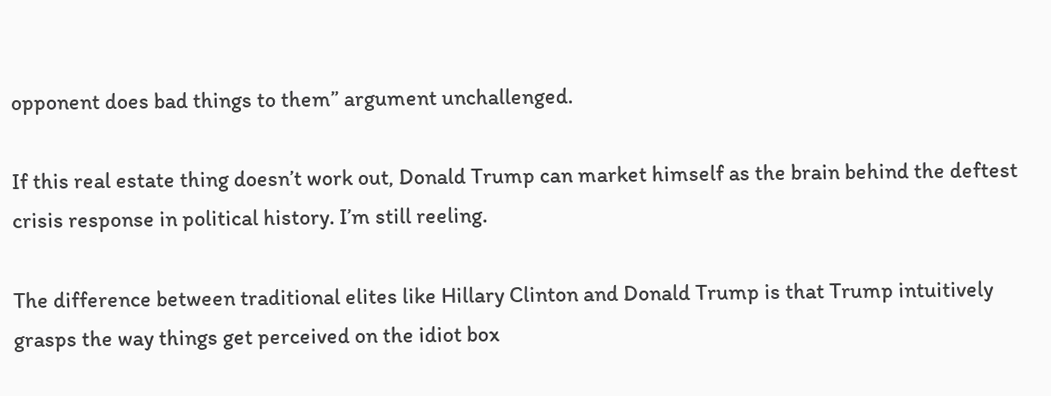opponent does bad things to them” argument unchallenged.

If this real estate thing doesn’t work out, Donald Trump can market himself as the brain behind the deftest crisis response in political history. I’m still reeling.

The difference between traditional elites like Hillary Clinton and Donald Trump is that Trump intuitively grasps the way things get perceived on the idiot box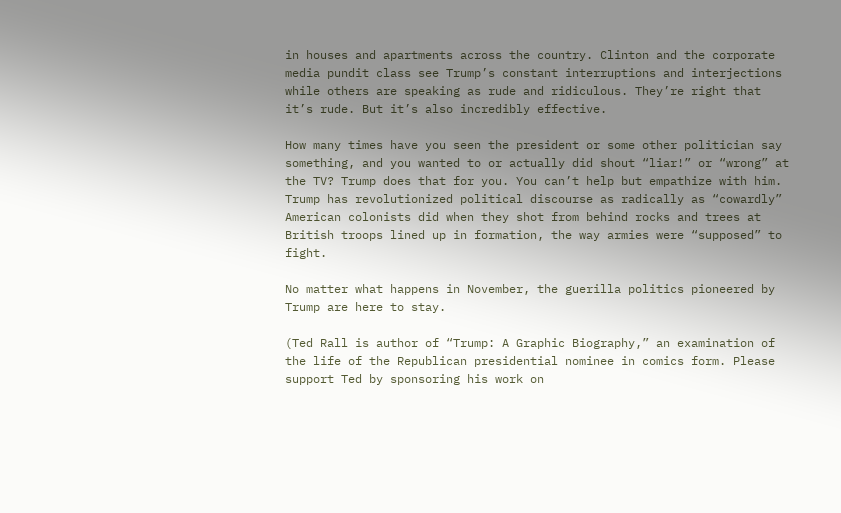in houses and apartments across the country. Clinton and the corporate media pundit class see Trump’s constant interruptions and interjections while others are speaking as rude and ridiculous. They’re right that it’s rude. But it’s also incredibly effective.

How many times have you seen the president or some other politician say something, and you wanted to or actually did shout “liar!” or “wrong” at the TV? Trump does that for you. You can’t help but empathize with him. Trump has revolutionized political discourse as radically as “cowardly” American colonists did when they shot from behind rocks and trees at British troops lined up in formation, the way armies were “supposed” to fight.

No matter what happens in November, the guerilla politics pioneered by Trump are here to stay.

(Ted Rall is author of “Trump: A Graphic Biography,” an examination of the life of the Republican presidential nominee in comics form. Please support Ted by sponsoring his work on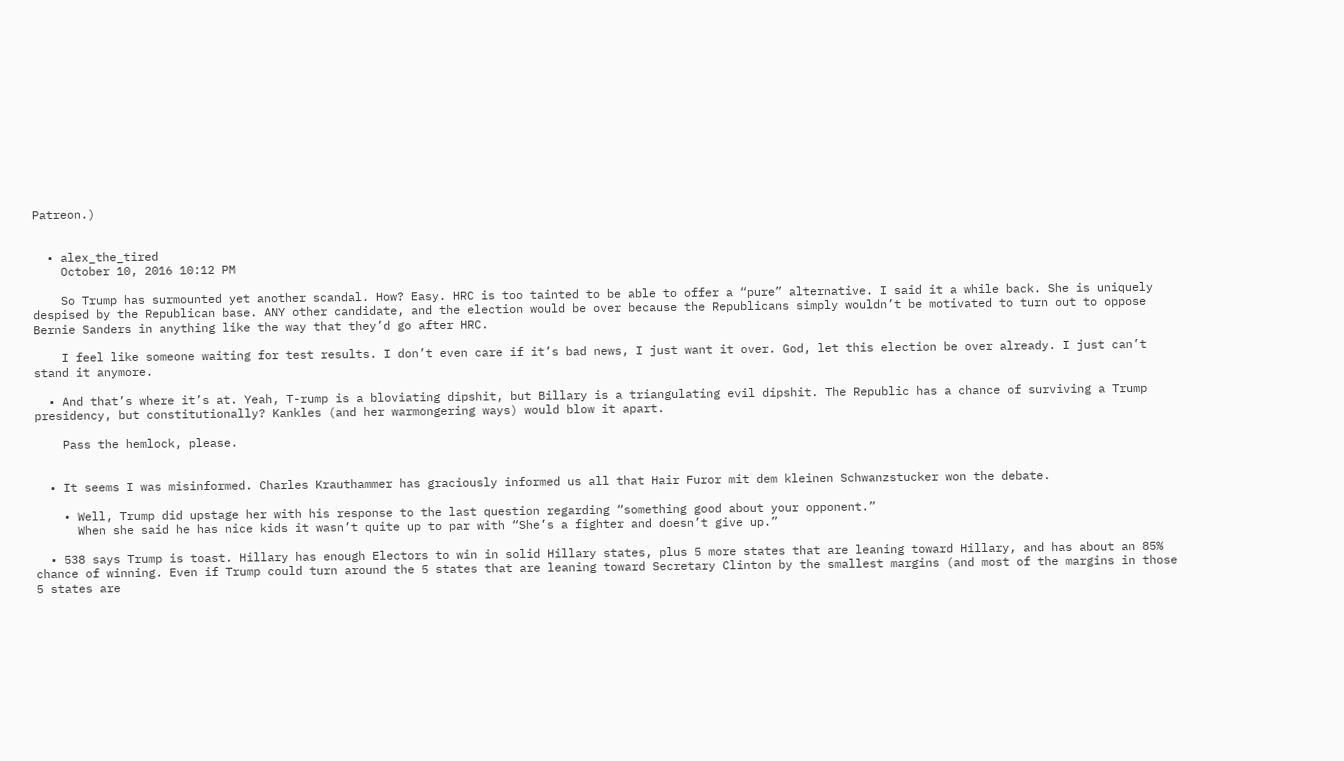Patreon.)


  • alex_the_tired
    October 10, 2016 10:12 PM

    So Trump has surmounted yet another scandal. How? Easy. HRC is too tainted to be able to offer a “pure” alternative. I said it a while back. She is uniquely despised by the Republican base. ANY other candidate, and the election would be over because the Republicans simply wouldn’t be motivated to turn out to oppose Bernie Sanders in anything like the way that they’d go after HRC.

    I feel like someone waiting for test results. I don’t even care if it’s bad news, I just want it over. God, let this election be over already. I just can’t stand it anymore.

  • And that’s where it’s at. Yeah, T-rump is a bloviating dipshit, but Billary is a triangulating evil dipshit. The Republic has a chance of surviving a Trump presidency, but constitutionally? Kankles (and her warmongering ways) would blow it apart.

    Pass the hemlock, please.


  • It seems I was misinformed. Charles Krauthammer has graciously informed us all that Hair Furor mit dem kleinen Schwanzstucker won the debate.

    • Well, Trump did upstage her with his response to the last question regarding “something good about your opponent.”
      When she said he has nice kids it wasn’t quite up to par with “She’s a fighter and doesn’t give up.”

  • 538 says Trump is toast. Hillary has enough Electors to win in solid Hillary states, plus 5 more states that are leaning toward Hillary, and has about an 85% chance of winning. Even if Trump could turn around the 5 states that are leaning toward Secretary Clinton by the smallest margins (and most of the margins in those 5 states are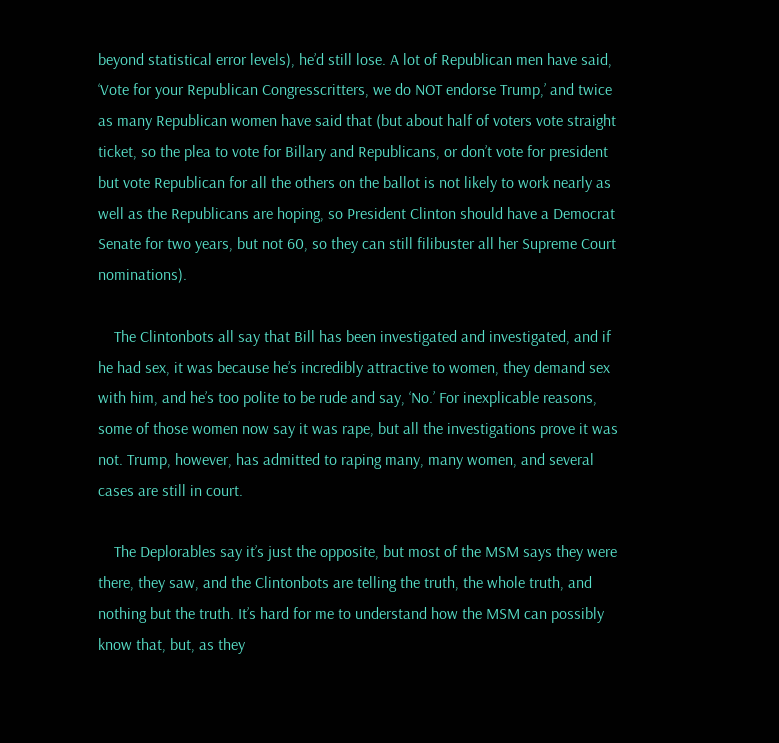beyond statistical error levels), he’d still lose. A lot of Republican men have said, ‘Vote for your Republican Congresscritters, we do NOT endorse Trump,’ and twice as many Republican women have said that (but about half of voters vote straight ticket, so the plea to vote for Billary and Republicans, or don’t vote for president but vote Republican for all the others on the ballot is not likely to work nearly as well as the Republicans are hoping, so President Clinton should have a Democrat Senate for two years, but not 60, so they can still filibuster all her Supreme Court nominations).

    The Clintonbots all say that Bill has been investigated and investigated, and if he had sex, it was because he’s incredibly attractive to women, they demand sex with him, and he’s too polite to be rude and say, ‘No.’ For inexplicable reasons, some of those women now say it was rape, but all the investigations prove it was not. Trump, however, has admitted to raping many, many women, and several cases are still in court.

    The Deplorables say it’s just the opposite, but most of the MSM says they were there, they saw, and the Clintonbots are telling the truth, the whole truth, and nothing but the truth. It’s hard for me to understand how the MSM can possibly know that, but, as they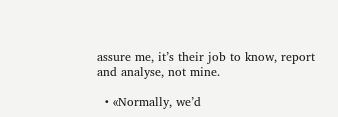assure me, it’s their job to know, report and analyse, not mine.

  • «Normally, we’d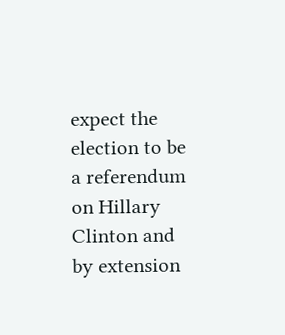expect the election to be a referendum on Hillary Clinton and by extension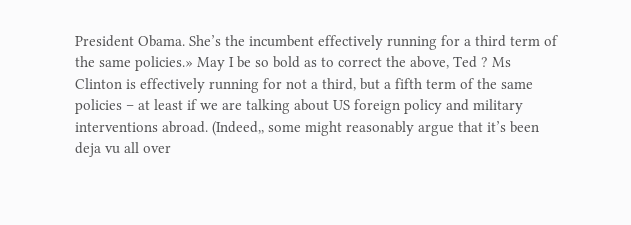President Obama. She’s the incumbent effectively running for a third term of the same policies.» May I be so bold as to correct the above, Ted ? Ms Clinton is effectively running for not a third, but a fifth term of the same policies – at least if we are talking about US foreign policy and military interventions abroad. (Indeed,, some might reasonably argue that it’s been deja vu all over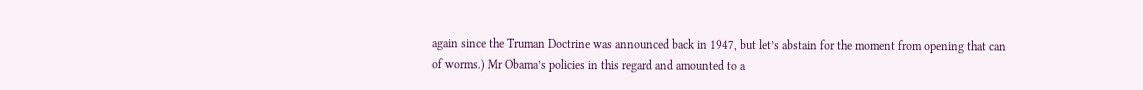again since the Truman Doctrine was announced back in 1947, but let’s abstain for the moment from opening that can of worms.) Mr Obama’s policies in this regard and amounted to a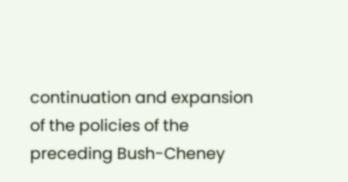continuation and expansion of the policies of the preceding Bush-Cheney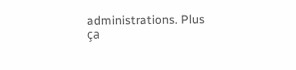administrations. Plus ça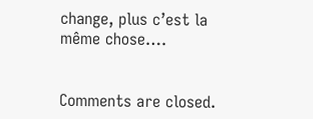change, plus c’est la même chose….


Comments are closed.